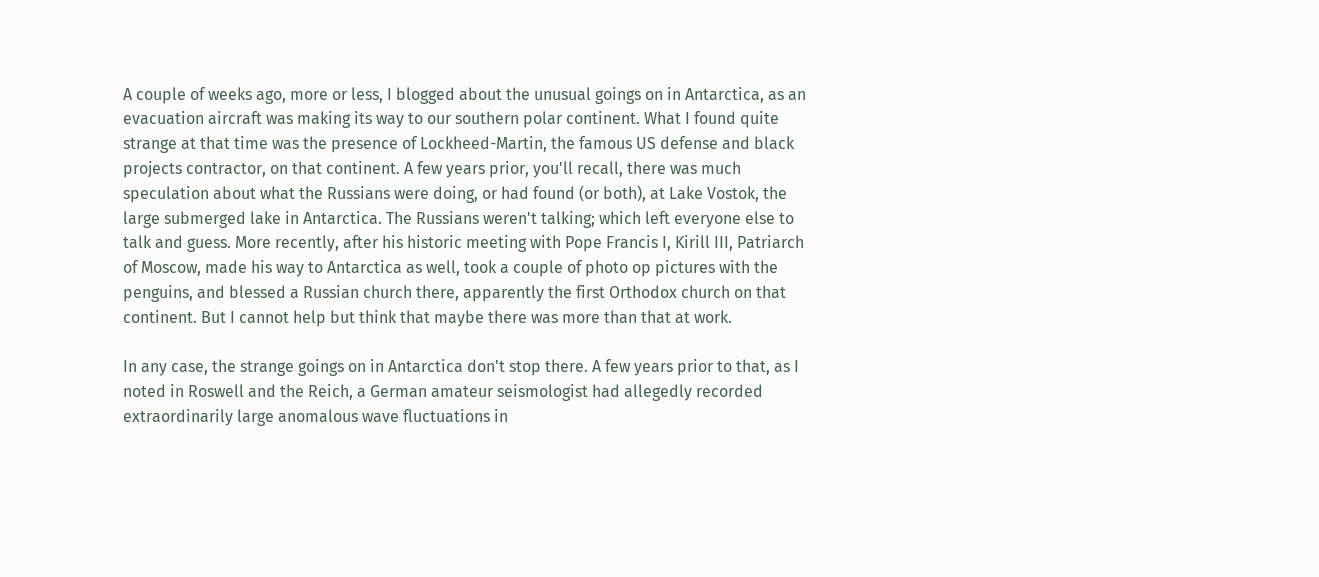A couple of weeks ago, more or less, I blogged about the unusual goings on in Antarctica, as an evacuation aircraft was making its way to our southern polar continent. What I found quite strange at that time was the presence of Lockheed-Martin, the famous US defense and black projects contractor, on that continent. A few years prior, you'll recall, there was much speculation about what the Russians were doing, or had found (or both), at Lake Vostok, the large submerged lake in Antarctica. The Russians weren't talking; which left everyone else to talk and guess. More recently, after his historic meeting with Pope Francis I, Kirill III, Patriarch of Moscow, made his way to Antarctica as well, took a couple of photo op pictures with the penguins, and blessed a Russian church there, apparently the first Orthodox church on that continent. But I cannot help but think that maybe there was more than that at work.

In any case, the strange goings on in Antarctica don't stop there. A few years prior to that, as I noted in Roswell and the Reich, a German amateur seismologist had allegedly recorded extraordinarily large anomalous wave fluctuations in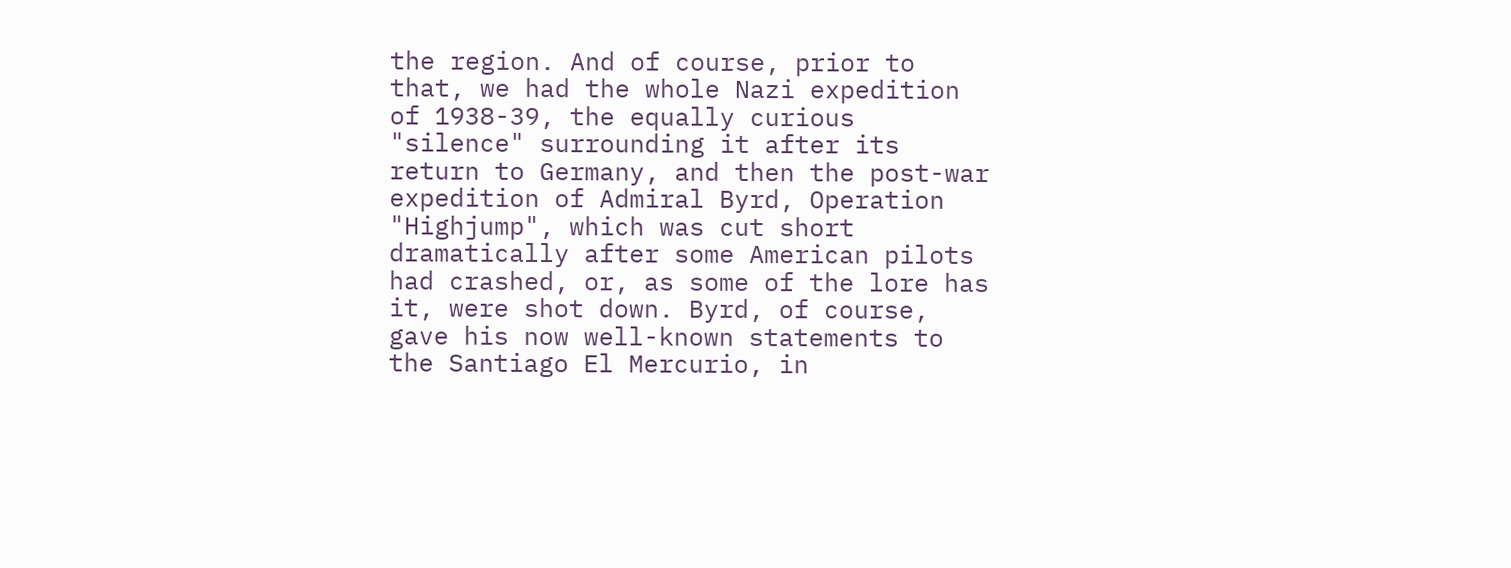the region. And of course, prior to that, we had the whole Nazi expedition of 1938-39, the equally curious "silence" surrounding it after its return to Germany, and then the post-war expedition of Admiral Byrd, Operation "Highjump", which was cut short dramatically after some American pilots had crashed, or, as some of the lore has it, were shot down. Byrd, of course, gave his now well-known statements to the Santiago El Mercurio, in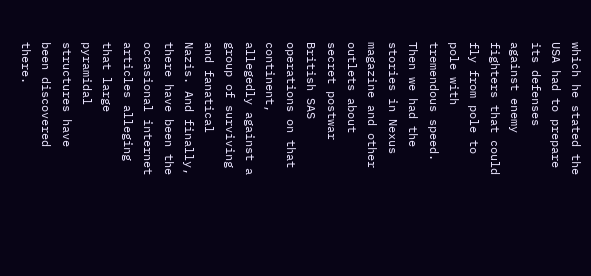which he stated the USA had to prepare its defenses against enemy fighters that could fly from pole to pole with tremendous speed. Then we had the stories in Nexus magazine and other outlets about secret postwar British SAS operations on that continent, allegedly against a group of surviving and fanatical Nazis. And finally, there have been the occasional internet articles alleging that large pyramidal structures have been discovered there.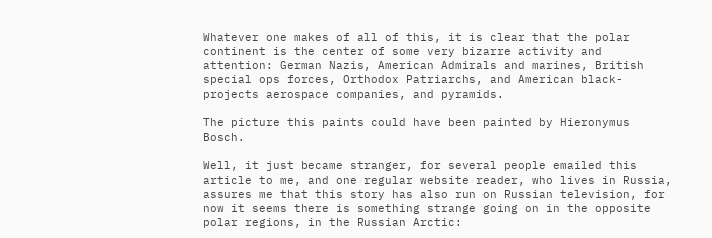Whatever one makes of all of this, it is clear that the polar continent is the center of some very bizarre activity and attention: German Nazis, American Admirals and marines, British special ops forces, Orthodox Patriarchs, and American black-projects aerospace companies, and pyramids.

The picture this paints could have been painted by Hieronymus Bosch.

Well, it just became stranger, for several people emailed this article to me, and one regular website reader, who lives in Russia, assures me that this story has also run on Russian television, for now it seems there is something strange going on in the opposite polar regions, in the Russian Arctic: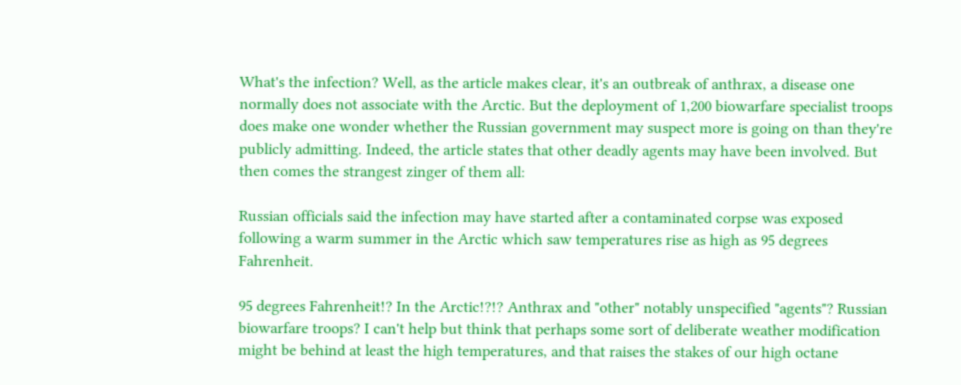What's the infection? Well, as the article makes clear, it's an outbreak of anthrax, a disease one normally does not associate with the Arctic. But the deployment of 1,200 biowarfare specialist troops does make one wonder whether the Russian government may suspect more is going on than they're publicly admitting. Indeed, the article states that other deadly agents may have been involved. But then comes the strangest zinger of them all:

Russian officials said the infection may have started after a contaminated corpse was exposed following a warm summer in the Arctic which saw temperatures rise as high as 95 degrees Fahrenheit.

95 degrees Fahrenheit!? In the Arctic!?!? Anthrax and "other" notably unspecified "agents"? Russian biowarfare troops? I can't help but think that perhaps some sort of deliberate weather modification might be behind at least the high temperatures, and that raises the stakes of our high octane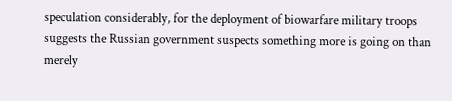speculation considerably, for the deployment of biowarfare military troops suggests the Russian government suspects something more is going on than merely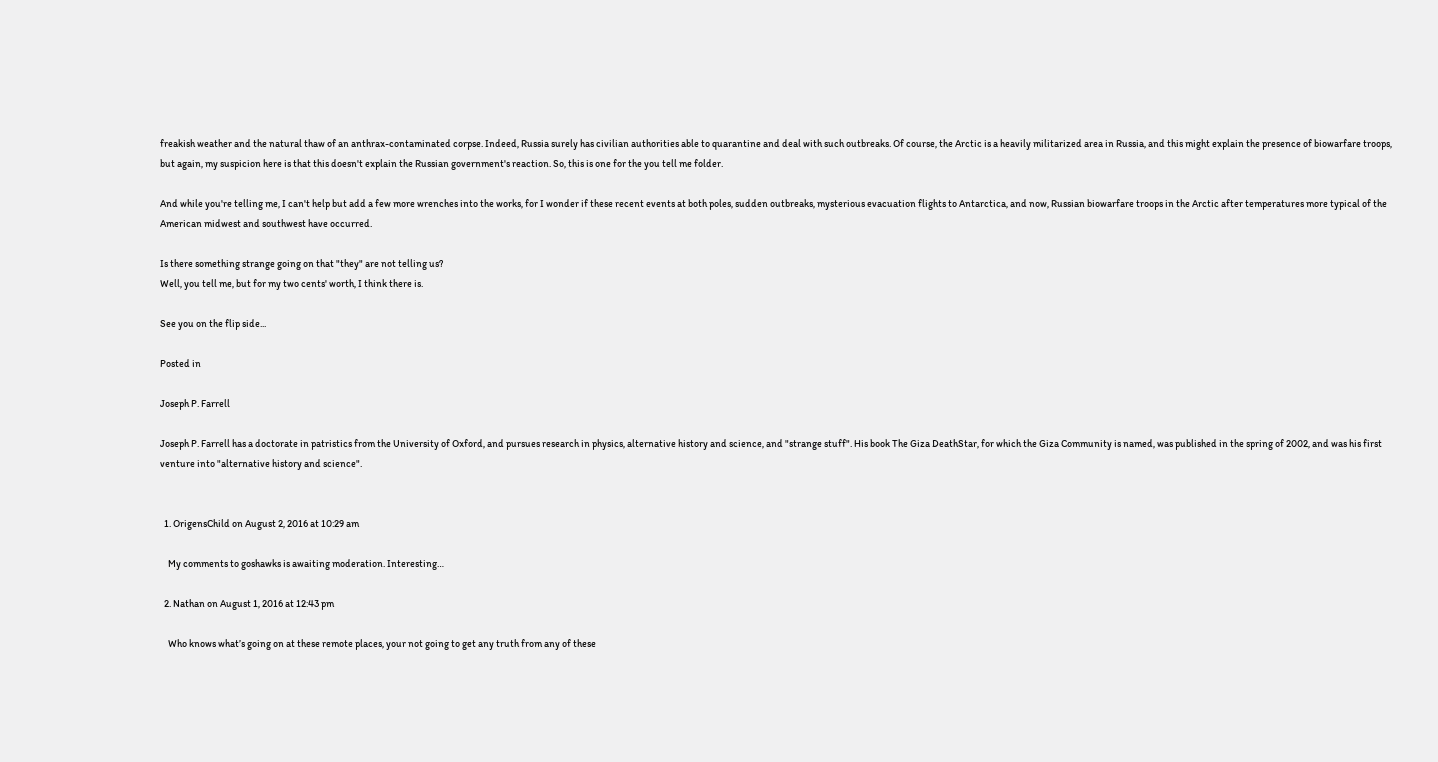freakish weather and the natural thaw of an anthrax-contaminated corpse. Indeed, Russia surely has civilian authorities able to quarantine and deal with such outbreaks. Of course, the Arctic is a heavily militarized area in Russia, and this might explain the presence of biowarfare troops, but again, my suspicion here is that this doesn't explain the Russian government's reaction. So, this is one for the you tell me folder.

And while you're telling me, I can't help but add a few more wrenches into the works, for I wonder if these recent events at both poles, sudden outbreaks, mysterious evacuation flights to Antarctica, and now, Russian biowarfare troops in the Arctic after temperatures more typical of the American midwest and southwest have occurred.

Is there something strange going on that "they" are not telling us?
Well, you tell me, but for my two cents' worth, I think there is.

See you on the flip side...

Posted in

Joseph P. Farrell

Joseph P. Farrell has a doctorate in patristics from the University of Oxford, and pursues research in physics, alternative history and science, and "strange stuff". His book The Giza DeathStar, for which the Giza Community is named, was published in the spring of 2002, and was his first venture into "alternative history and science".


  1. OrigensChild on August 2, 2016 at 10:29 am

    My comments to goshawks is awaiting moderation. Interesting…

  2. Nathan on August 1, 2016 at 12:43 pm

    Who knows what’s going on at these remote places, your not going to get any truth from any of these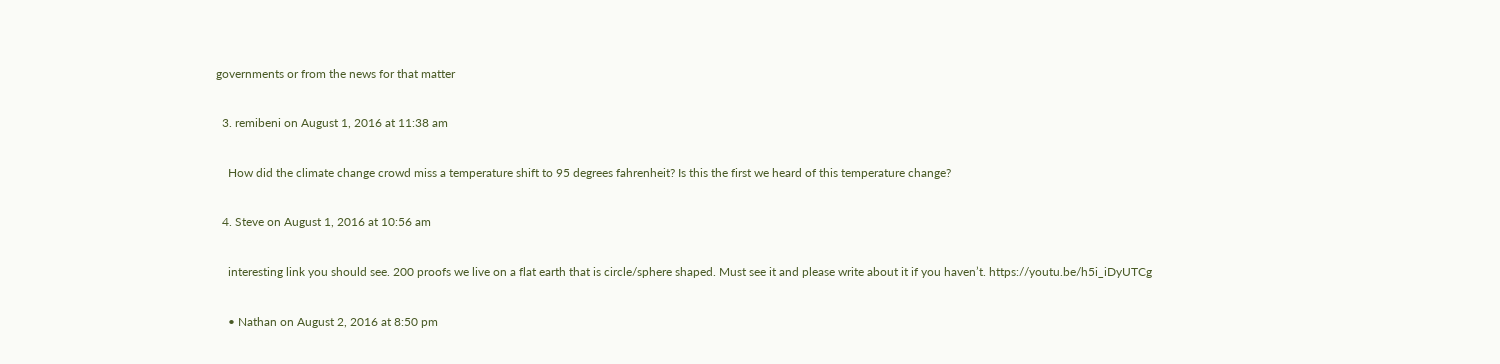governments or from the news for that matter

  3. remibeni on August 1, 2016 at 11:38 am

    How did the climate change crowd miss a temperature shift to 95 degrees fahrenheit? Is this the first we heard of this temperature change?

  4. Steve on August 1, 2016 at 10:56 am

    interesting link you should see. 200 proofs we live on a flat earth that is circle/sphere shaped. Must see it and please write about it if you haven’t. https://youtu.be/h5i_iDyUTCg

    • Nathan on August 2, 2016 at 8:50 pm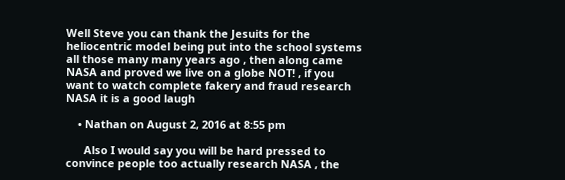Well Steve you can thank the Jesuits for the heliocentric model being put into the school systems all those many many years ago , then along came NASA and proved we live on a globe NOT! , if you want to watch complete fakery and fraud research NASA it is a good laugh

    • Nathan on August 2, 2016 at 8:55 pm

      Also I would say you will be hard pressed to convince people too actually research NASA , the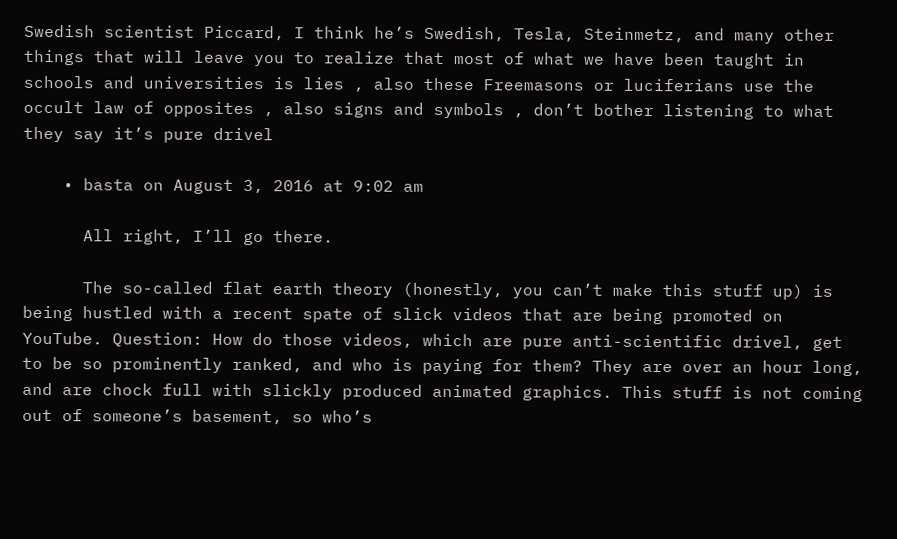Swedish scientist Piccard, I think he’s Swedish, Tesla, Steinmetz, and many other things that will leave you to realize that most of what we have been taught in schools and universities is lies , also these Freemasons or luciferians use the occult law of opposites , also signs and symbols , don’t bother listening to what they say it’s pure drivel

    • basta on August 3, 2016 at 9:02 am

      All right, I’ll go there.

      The so-called flat earth theory (honestly, you can’t make this stuff up) is being hustled with a recent spate of slick videos that are being promoted on YouTube. Question: How do those videos, which are pure anti-scientific drivel, get to be so prominently ranked, and who is paying for them? They are over an hour long, and are chock full with slickly produced animated graphics. This stuff is not coming out of someone’s basement, so who’s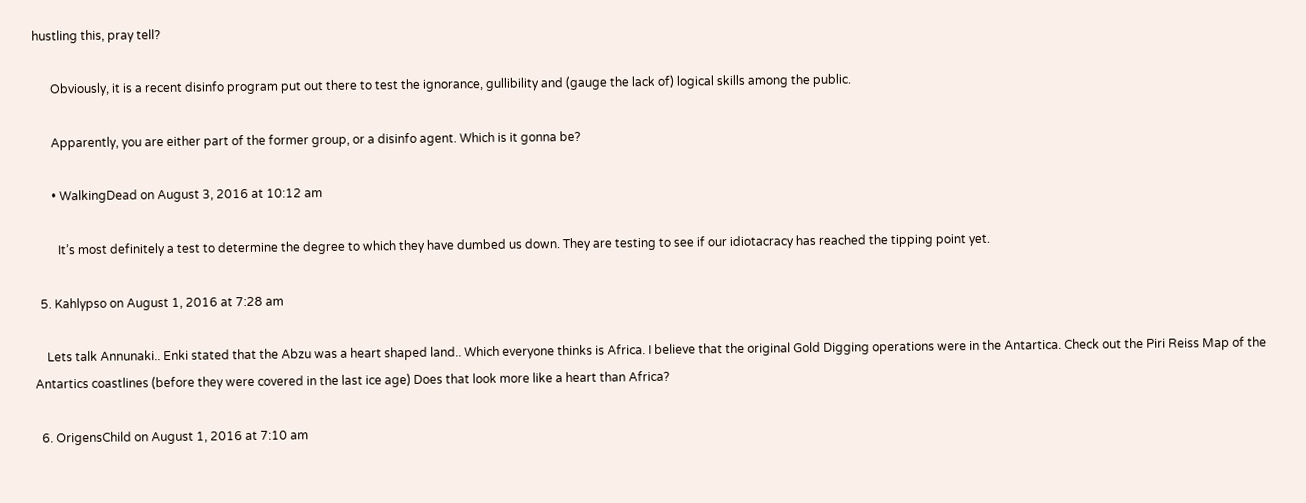hustling this, pray tell?

      Obviously, it is a recent disinfo program put out there to test the ignorance, gullibility and (gauge the lack of) logical skills among the public.

      Apparently, you are either part of the former group, or a disinfo agent. Which is it gonna be?

      • WalkingDead on August 3, 2016 at 10:12 am

        It’s most definitely a test to determine the degree to which they have dumbed us down. They are testing to see if our idiotacracy has reached the tipping point yet.

  5. Kahlypso on August 1, 2016 at 7:28 am

    Lets talk Annunaki.. Enki stated that the Abzu was a heart shaped land.. Which everyone thinks is Africa. I believe that the original Gold Digging operations were in the Antartica. Check out the Piri Reiss Map of the Antartics coastlines (before they were covered in the last ice age) Does that look more like a heart than Africa?

  6. OrigensChild on August 1, 2016 at 7:10 am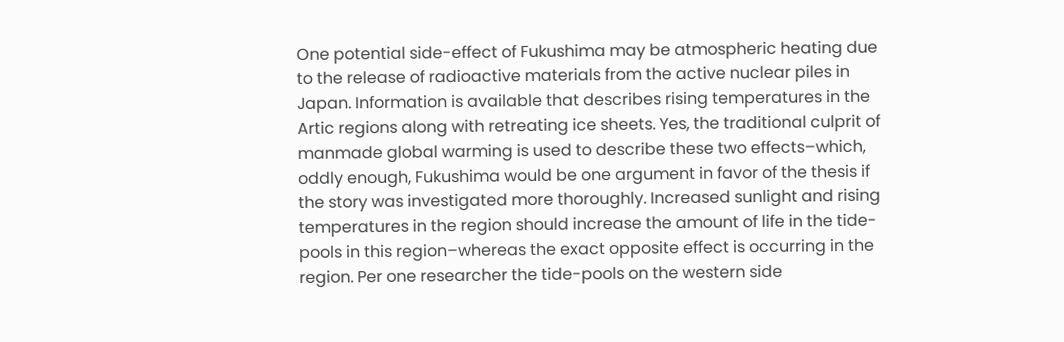One potential side-effect of Fukushima may be atmospheric heating due to the release of radioactive materials from the active nuclear piles in Japan. Information is available that describes rising temperatures in the Artic regions along with retreating ice sheets. Yes, the traditional culprit of manmade global warming is used to describe these two effects–which, oddly enough, Fukushima would be one argument in favor of the thesis if the story was investigated more thoroughly. Increased sunlight and rising temperatures in the region should increase the amount of life in the tide-pools in this region–whereas the exact opposite effect is occurring in the region. Per one researcher the tide-pools on the western side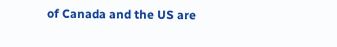of Canada and the US are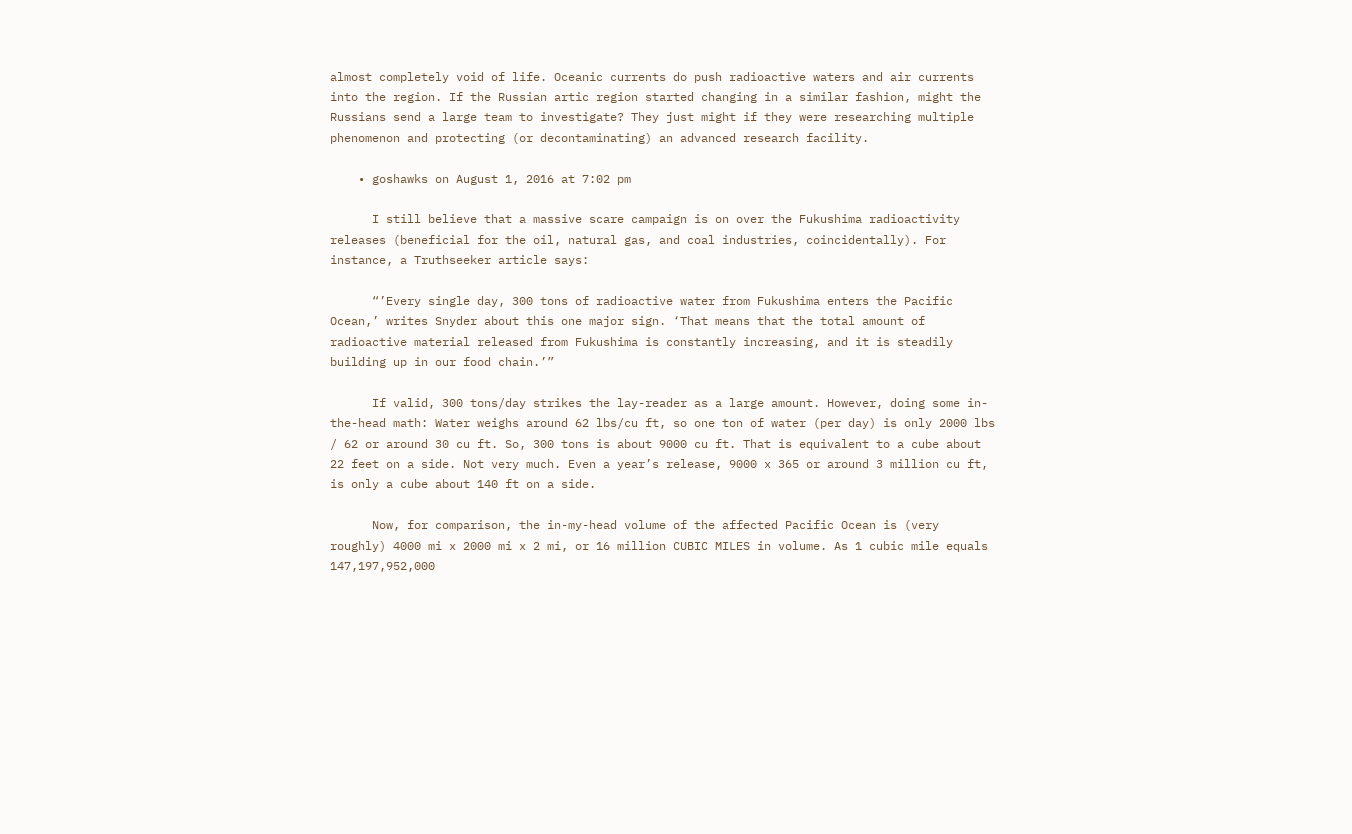almost completely void of life. Oceanic currents do push radioactive waters and air currents into the region. If the Russian artic region started changing in a similar fashion, might the Russians send a large team to investigate? They just might if they were researching multiple phenomenon and protecting (or decontaminating) an advanced research facility.

    • goshawks on August 1, 2016 at 7:02 pm

      I still believe that a massive scare campaign is on over the Fukushima radioactivity releases (beneficial for the oil, natural gas, and coal industries, coincidentally). For instance, a Truthseeker article says:

      “’Every single day, 300 tons of radioactive water from Fukushima enters the Pacific Ocean,’ writes Snyder about this one major sign. ‘That means that the total amount of radioactive material released from Fukushima is constantly increasing, and it is steadily building up in our food chain.’”

      If valid, 300 tons/day strikes the lay-reader as a large amount. However, doing some in-the-head math: Water weighs around 62 lbs/cu ft, so one ton of water (per day) is only 2000 lbs / 62 or around 30 cu ft. So, 300 tons is about 9000 cu ft. That is equivalent to a cube about 22 feet on a side. Not very much. Even a year’s release, 9000 x 365 or around 3 million cu ft, is only a cube about 140 ft on a side.

      Now, for comparison, the in-my-head volume of the affected Pacific Ocean is (very roughly) 4000 mi x 2000 mi x 2 mi, or 16 million CUBIC MILES in volume. As 1 cubic mile equals 147,197,952,000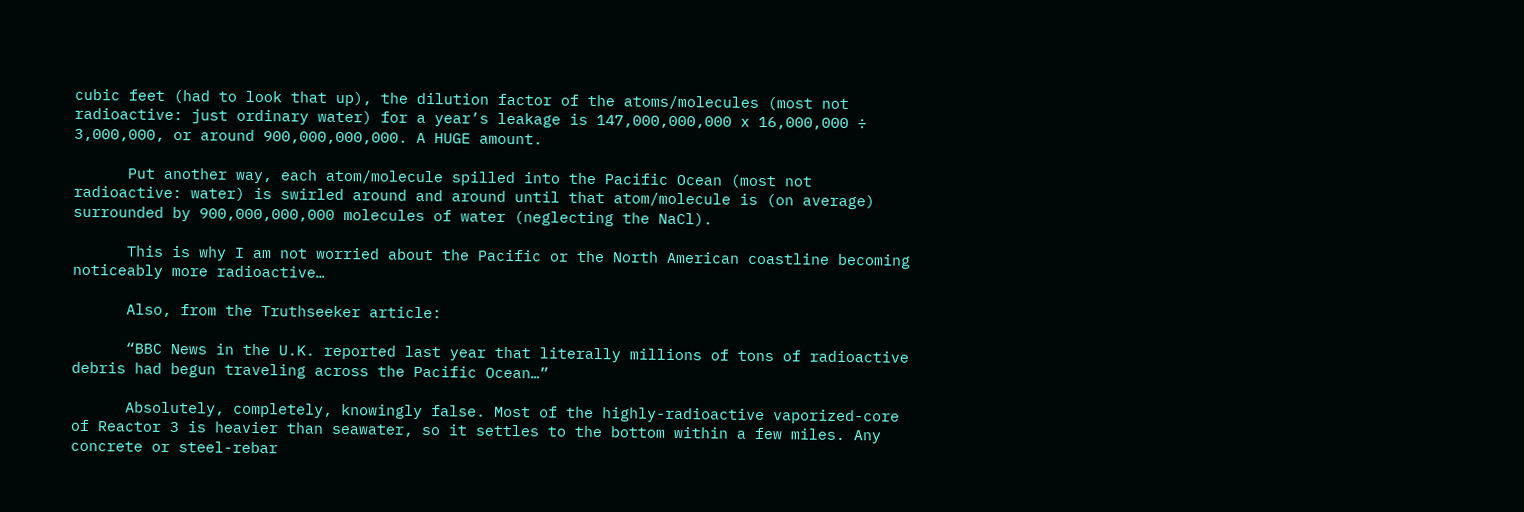cubic feet (had to look that up), the dilution factor of the atoms/molecules (most not radioactive: just ordinary water) for a year’s leakage is 147,000,000,000 x 16,000,000 ÷ 3,000,000, or around 900,000,000,000. A HUGE amount.

      Put another way, each atom/molecule spilled into the Pacific Ocean (most not radioactive: water) is swirled around and around until that atom/molecule is (on average) surrounded by 900,000,000,000 molecules of water (neglecting the NaCl).

      This is why I am not worried about the Pacific or the North American coastline becoming noticeably more radioactive…

      Also, from the Truthseeker article:

      “BBC News in the U.K. reported last year that literally millions of tons of radioactive debris had begun traveling across the Pacific Ocean…”

      Absolutely, completely, knowingly false. Most of the highly-radioactive vaporized-core of Reactor 3 is heavier than seawater, so it settles to the bottom within a few miles. Any concrete or steel-rebar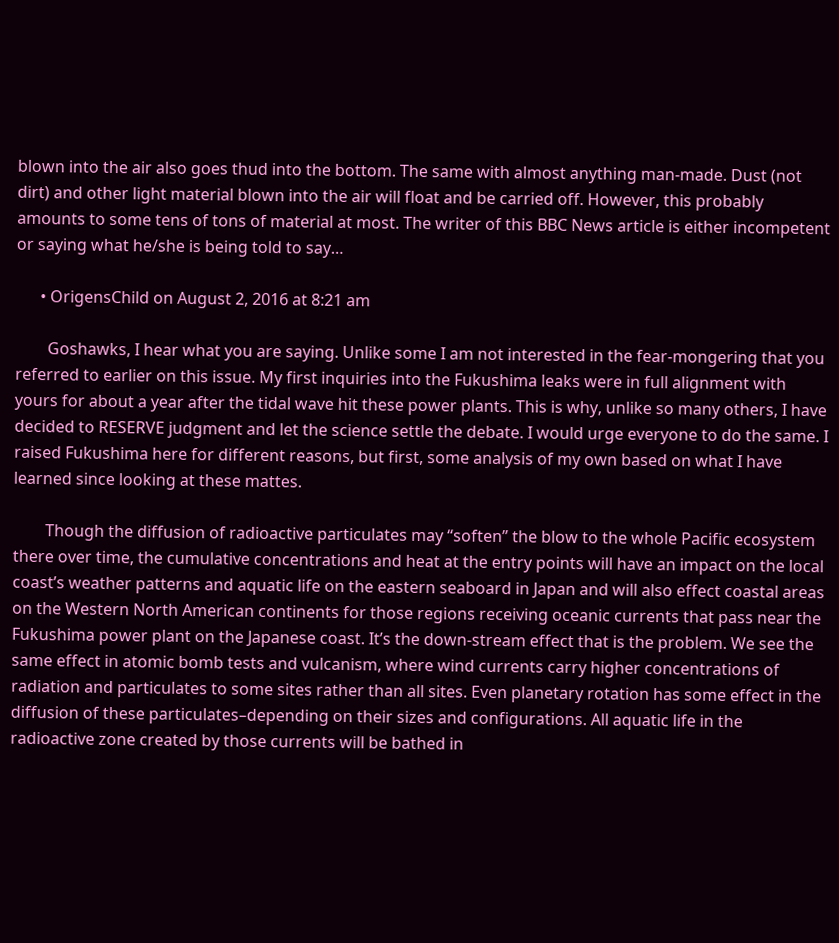blown into the air also goes thud into the bottom. The same with almost anything man-made. Dust (not dirt) and other light material blown into the air will float and be carried off. However, this probably amounts to some tens of tons of material at most. The writer of this BBC News article is either incompetent or saying what he/she is being told to say…

      • OrigensChild on August 2, 2016 at 8:21 am

        Goshawks, I hear what you are saying. Unlike some I am not interested in the fear-mongering that you referred to earlier on this issue. My first inquiries into the Fukushima leaks were in full alignment with yours for about a year after the tidal wave hit these power plants. This is why, unlike so many others, I have decided to RESERVE judgment and let the science settle the debate. I would urge everyone to do the same. I raised Fukushima here for different reasons, but first, some analysis of my own based on what I have learned since looking at these mattes.

        Though the diffusion of radioactive particulates may “soften” the blow to the whole Pacific ecosystem there over time, the cumulative concentrations and heat at the entry points will have an impact on the local coast’s weather patterns and aquatic life on the eastern seaboard in Japan and will also effect coastal areas on the Western North American continents for those regions receiving oceanic currents that pass near the Fukushima power plant on the Japanese coast. It’s the down-stream effect that is the problem. We see the same effect in atomic bomb tests and vulcanism, where wind currents carry higher concentrations of radiation and particulates to some sites rather than all sites. Even planetary rotation has some effect in the diffusion of these particulates–depending on their sizes and configurations. All aquatic life in the radioactive zone created by those currents will be bathed in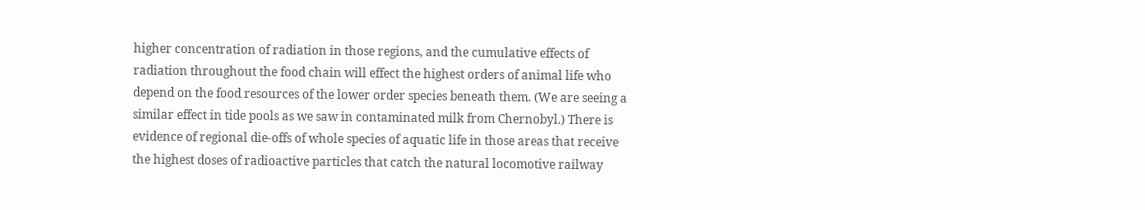higher concentration of radiation in those regions, and the cumulative effects of radiation throughout the food chain will effect the highest orders of animal life who depend on the food resources of the lower order species beneath them. (We are seeing a similar effect in tide pools as we saw in contaminated milk from Chernobyl.) There is evidence of regional die-offs of whole species of aquatic life in those areas that receive the highest doses of radioactive particles that catch the natural locomotive railway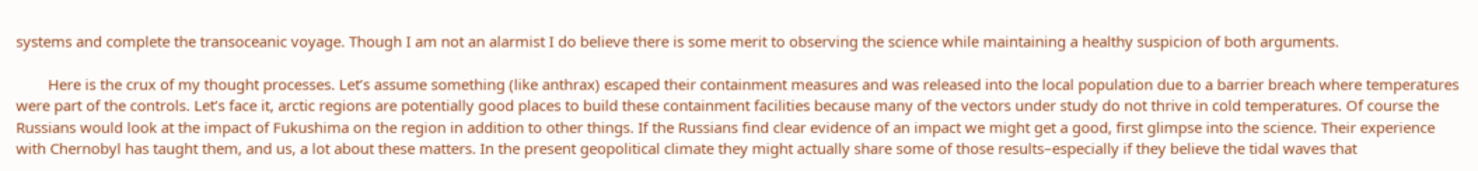systems and complete the transoceanic voyage. Though I am not an alarmist I do believe there is some merit to observing the science while maintaining a healthy suspicion of both arguments.

        Here is the crux of my thought processes. Let’s assume something (like anthrax) escaped their containment measures and was released into the local population due to a barrier breach where temperatures were part of the controls. Let’s face it, arctic regions are potentially good places to build these containment facilities because many of the vectors under study do not thrive in cold temperatures. Of course the Russians would look at the impact of Fukushima on the region in addition to other things. If the Russians find clear evidence of an impact we might get a good, first glimpse into the science. Their experience with Chernobyl has taught them, and us, a lot about these matters. In the present geopolitical climate they might actually share some of those results–especially if they believe the tidal waves that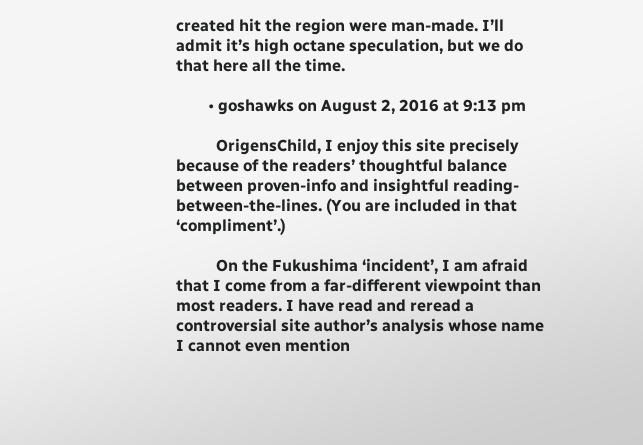created hit the region were man-made. I’ll admit it’s high octane speculation, but we do that here all the time.

        • goshawks on August 2, 2016 at 9:13 pm

          OrigensChild, I enjoy this site precisely because of the readers’ thoughtful balance between proven-info and insightful reading-between-the-lines. (You are included in that ‘compliment’.)

          On the Fukushima ‘incident’, I am afraid that I come from a far-different viewpoint than most readers. I have read and reread a controversial site author’s analysis whose name I cannot even mention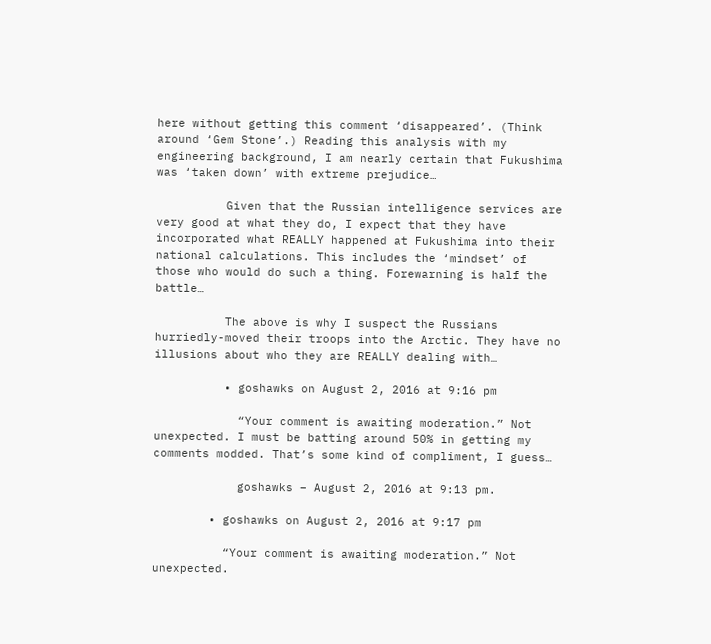here without getting this comment ‘disappeared’. (Think around ‘Gem Stone’.) Reading this analysis with my engineering background, I am nearly certain that Fukushima was ‘taken down’ with extreme prejudice…

          Given that the Russian intelligence services are very good at what they do, I expect that they have incorporated what REALLY happened at Fukushima into their national calculations. This includes the ‘mindset’ of those who would do such a thing. Forewarning is half the battle…

          The above is why I suspect the Russians hurriedly-moved their troops into the Arctic. They have no illusions about who they are REALLY dealing with…

          • goshawks on August 2, 2016 at 9:16 pm

            “Your comment is awaiting moderation.” Not unexpected. I must be batting around 50% in getting my comments modded. That’s some kind of compliment, I guess…

            goshawks – August 2, 2016 at 9:13 pm.

        • goshawks on August 2, 2016 at 9:17 pm

          “Your comment is awaiting moderation.” Not unexpected.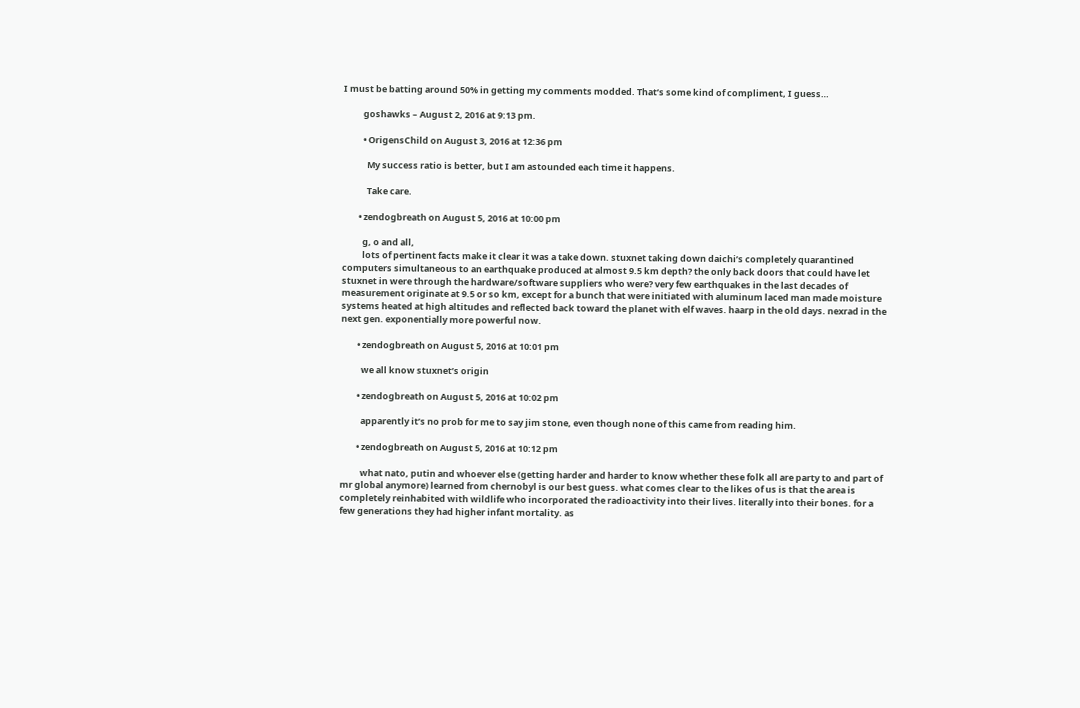I must be batting around 50% in getting my comments modded. That’s some kind of compliment, I guess…

          goshawks – August 2, 2016 at 9:13 pm.

          • OrigensChild on August 3, 2016 at 12:36 pm

            My success ratio is better, but I am astounded each time it happens.

            Take care.

        • zendogbreath on August 5, 2016 at 10:00 pm

          g, o and all,
          lots of pertinent facts make it clear it was a take down. stuxnet taking down daichi’s completely quarantined computers simultaneous to an earthquake produced at almost 9.5 km depth? the only back doors that could have let stuxnet in were through the hardware/software suppliers who were? very few earthquakes in the last decades of measurement originate at 9.5 or so km, except for a bunch that were initiated with aluminum laced man made moisture systems heated at high altitudes and reflected back toward the planet with elf waves. haarp in the old days. nexrad in the next gen. exponentially more powerful now.

        • zendogbreath on August 5, 2016 at 10:01 pm

          we all know stuxnet’s origin

        • zendogbreath on August 5, 2016 at 10:02 pm

          apparently it’s no prob for me to say jim stone, even though none of this came from reading him.

        • zendogbreath on August 5, 2016 at 10:12 pm

          what nato, putin and whoever else (getting harder and harder to know whether these folk all are party to and part of mr global anymore) learned from chernobyl is our best guess. what comes clear to the likes of us is that the area is completely reinhabited with wildlife who incorporated the radioactivity into their lives. literally into their bones. for a few generations they had higher infant mortality. as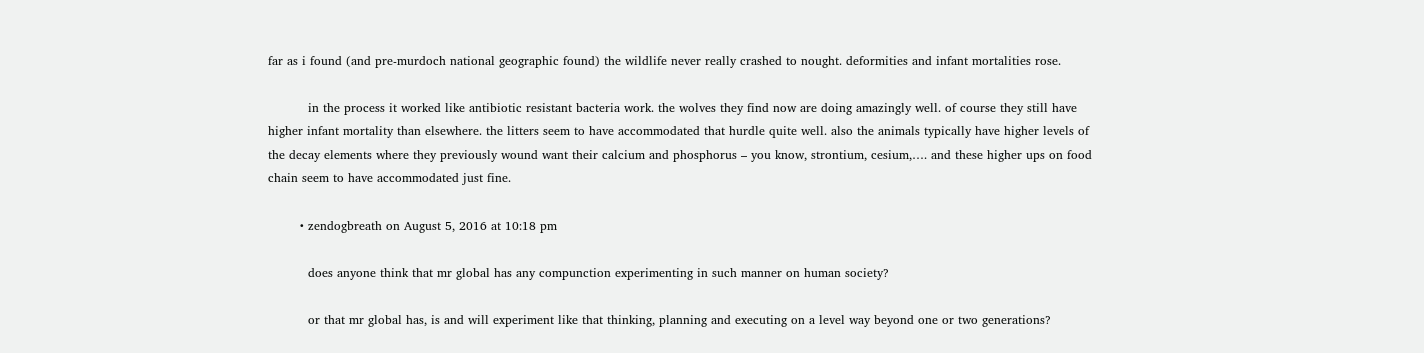far as i found (and pre-murdoch national geographic found) the wildlife never really crashed to nought. deformities and infant mortalities rose.

          in the process it worked like antibiotic resistant bacteria work. the wolves they find now are doing amazingly well. of course they still have higher infant mortality than elsewhere. the litters seem to have accommodated that hurdle quite well. also the animals typically have higher levels of the decay elements where they previously wound want their calcium and phosphorus – you know, strontium, cesium,…. and these higher ups on food chain seem to have accommodated just fine.

        • zendogbreath on August 5, 2016 at 10:18 pm

          does anyone think that mr global has any compunction experimenting in such manner on human society?

          or that mr global has, is and will experiment like that thinking, planning and executing on a level way beyond one or two generations?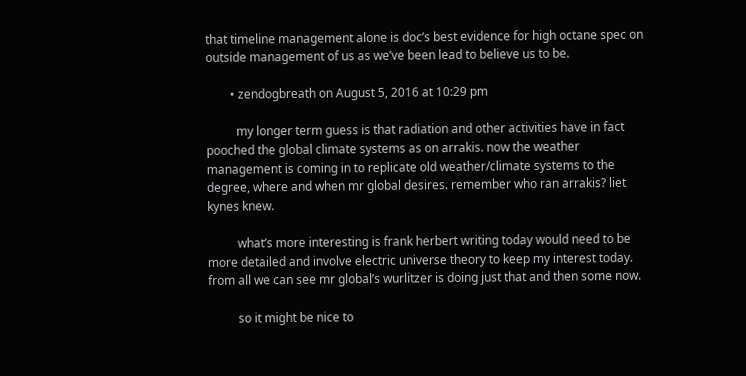that timeline management alone is doc’s best evidence for high octane spec on outside management of us as we’ve been lead to believe us to be.

        • zendogbreath on August 5, 2016 at 10:29 pm

          my longer term guess is that radiation and other activities have in fact pooched the global climate systems as on arrakis. now the weather management is coming in to replicate old weather/climate systems to the degree, where and when mr global desires. remember who ran arrakis? liet kynes knew.

          what’s more interesting is frank herbert writing today would need to be more detailed and involve electric universe theory to keep my interest today. from all we can see mr global’s wurlitzer is doing just that and then some now.

          so it might be nice to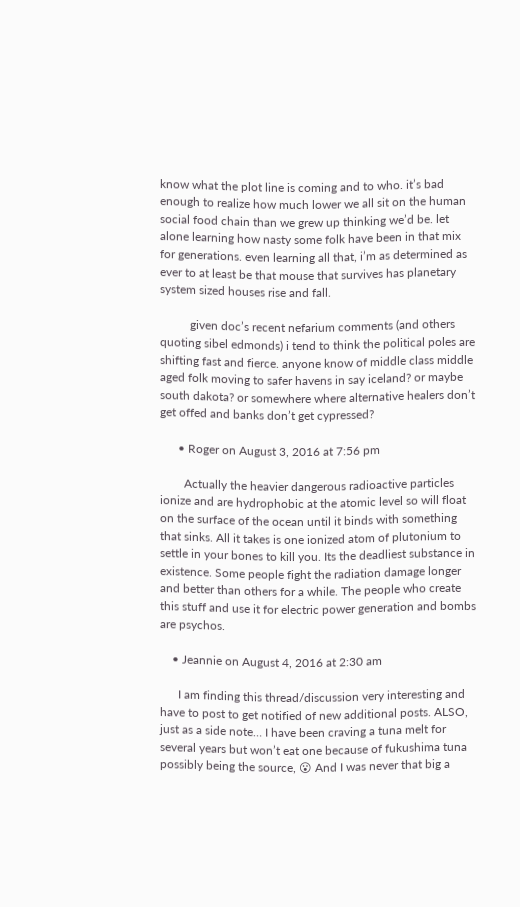know what the plot line is coming and to who. it’s bad enough to realize how much lower we all sit on the human social food chain than we grew up thinking we’d be. let alone learning how nasty some folk have been in that mix for generations. even learning all that, i’m as determined as ever to at least be that mouse that survives has planetary system sized houses rise and fall.

          given doc’s recent nefarium comments (and others quoting sibel edmonds) i tend to think the political poles are shifting fast and fierce. anyone know of middle class middle aged folk moving to safer havens in say iceland? or maybe south dakota? or somewhere where alternative healers don’t get offed and banks don’t get cypressed?

      • Roger on August 3, 2016 at 7:56 pm

        Actually the heavier dangerous radioactive particles ionize and are hydrophobic at the atomic level so will float on the surface of the ocean until it binds with something that sinks. All it takes is one ionized atom of plutonium to settle in your bones to kill you. Its the deadliest substance in existence. Some people fight the radiation damage longer and better than others for a while. The people who create this stuff and use it for electric power generation and bombs are psychos.

    • Jeannie on August 4, 2016 at 2:30 am

      I am finding this thread/discussion very interesting and have to post to get notified of new additional posts. ALSO, just as a side note… I have been craving a tuna melt for several years but won’t eat one because of fukushima tuna possibly being the source, 😮 And I was never that big a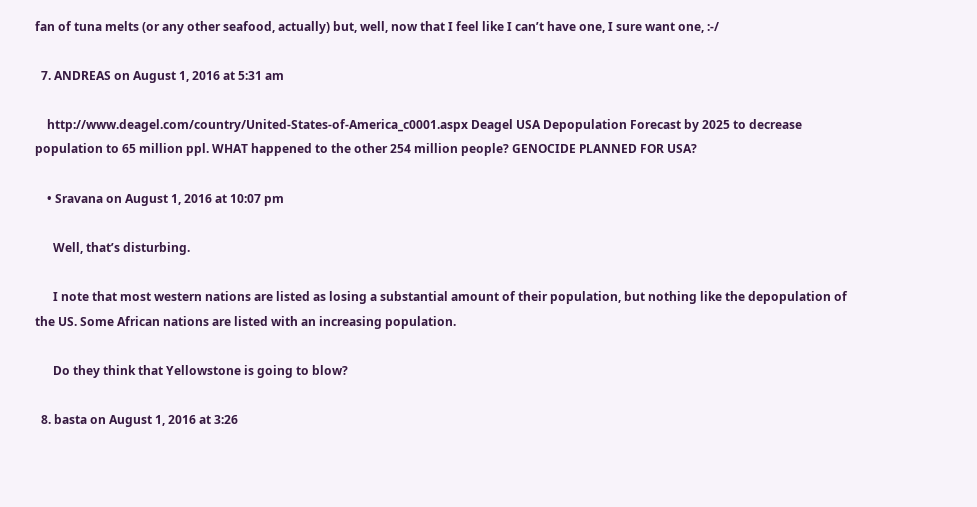fan of tuna melts (or any other seafood, actually) but, well, now that I feel like I can’t have one, I sure want one, :-/

  7. ANDREAS on August 1, 2016 at 5:31 am

    http://www.deagel.com/country/United-States-of-America_c0001.aspx Deagel USA Depopulation Forecast by 2025 to decrease population to 65 million ppl. WHAT happened to the other 254 million people? GENOCIDE PLANNED FOR USA?

    • Sravana on August 1, 2016 at 10:07 pm

      Well, that’s disturbing.

      I note that most western nations are listed as losing a substantial amount of their population, but nothing like the depopulation of the US. Some African nations are listed with an increasing population.

      Do they think that Yellowstone is going to blow?

  8. basta on August 1, 2016 at 3:26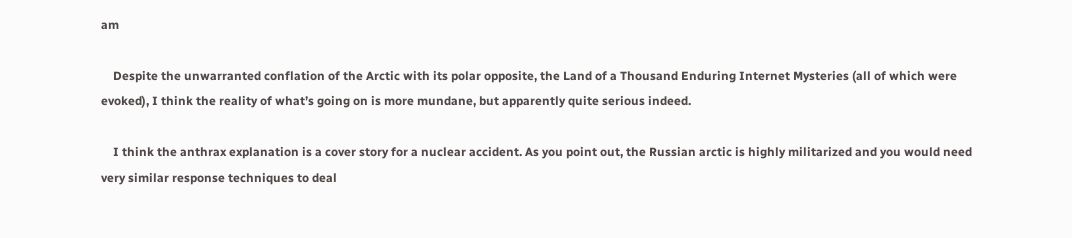am

    Despite the unwarranted conflation of the Arctic with its polar opposite, the Land of a Thousand Enduring Internet Mysteries (all of which were evoked), I think the reality of what’s going on is more mundane, but apparently quite serious indeed.

    I think the anthrax explanation is a cover story for a nuclear accident. As you point out, the Russian arctic is highly militarized and you would need very similar response techniques to deal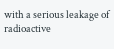with a serious leakage of radioactive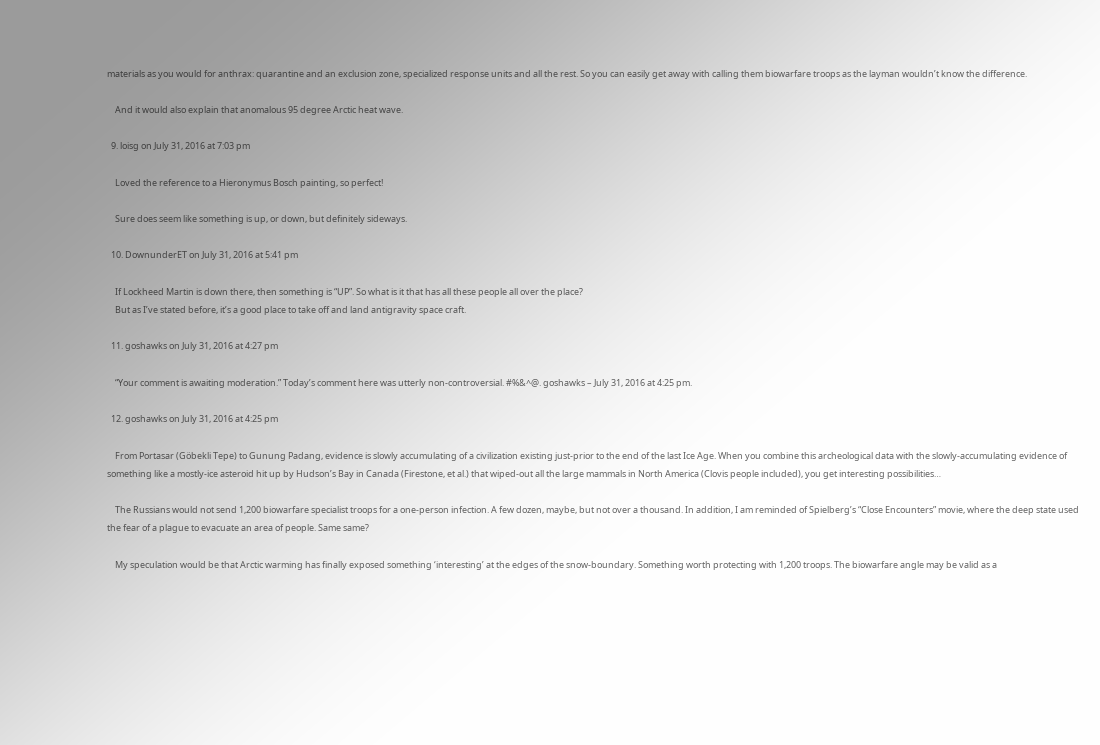materials as you would for anthrax: quarantine and an exclusion zone, specialized response units and all the rest. So you can easily get away with calling them biowarfare troops as the layman wouldn’t know the difference.

    And it would also explain that anomalous 95 degree Arctic heat wave.

  9. loisg on July 31, 2016 at 7:03 pm

    Loved the reference to a Hieronymus Bosch painting, so perfect!

    Sure does seem like something is up, or down, but definitely sideways.

  10. DownunderET on July 31, 2016 at 5:41 pm

    If Lockheed Martin is down there, then something is “UP”. So what is it that has all these people all over the place?
    But as I’ve stated before, it’s a good place to take off and land antigravity space craft.

  11. goshawks on July 31, 2016 at 4:27 pm

    “Your comment is awaiting moderation.” Today’s comment here was utterly non-controversial. #%&^@. goshawks – July 31, 2016 at 4:25 pm.

  12. goshawks on July 31, 2016 at 4:25 pm

    From Portasar (Göbekli Tepe) to Gunung Padang, evidence is slowly accumulating of a civilization existing just-prior to the end of the last Ice Age. When you combine this archeological data with the slowly-accumulating evidence of something like a mostly-ice asteroid hit up by Hudson’s Bay in Canada (Firestone, et al.) that wiped-out all the large mammals in North America (Clovis people included), you get interesting possibilities…

    The Russians would not send 1,200 biowarfare specialist troops for a one-person infection. A few dozen, maybe, but not over a thousand. In addition, I am reminded of Spielberg’s “Close Encounters” movie, where the deep state used the fear of a plague to evacuate an area of people. Same same?

    My speculation would be that Arctic warming has finally exposed something ‘interesting’ at the edges of the snow-boundary. Something worth protecting with 1,200 troops. The biowarfare angle may be valid as a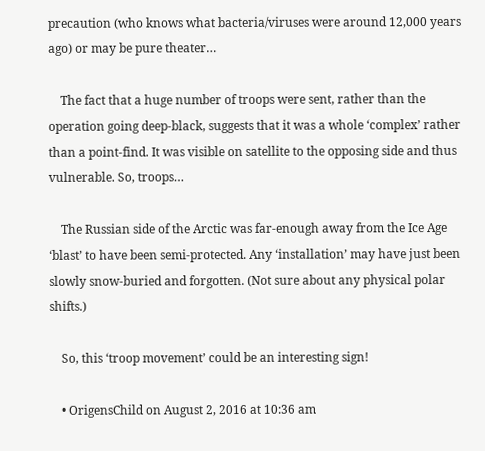precaution (who knows what bacteria/viruses were around 12,000 years ago) or may be pure theater…

    The fact that a huge number of troops were sent, rather than the operation going deep-black, suggests that it was a whole ‘complex’ rather than a point-find. It was visible on satellite to the opposing side and thus vulnerable. So, troops…

    The Russian side of the Arctic was far-enough away from the Ice Age ‘blast’ to have been semi-protected. Any ‘installation’ may have just been slowly snow-buried and forgotten. (Not sure about any physical polar shifts.)

    So, this ‘troop movement’ could be an interesting sign!

    • OrigensChild on August 2, 2016 at 10:36 am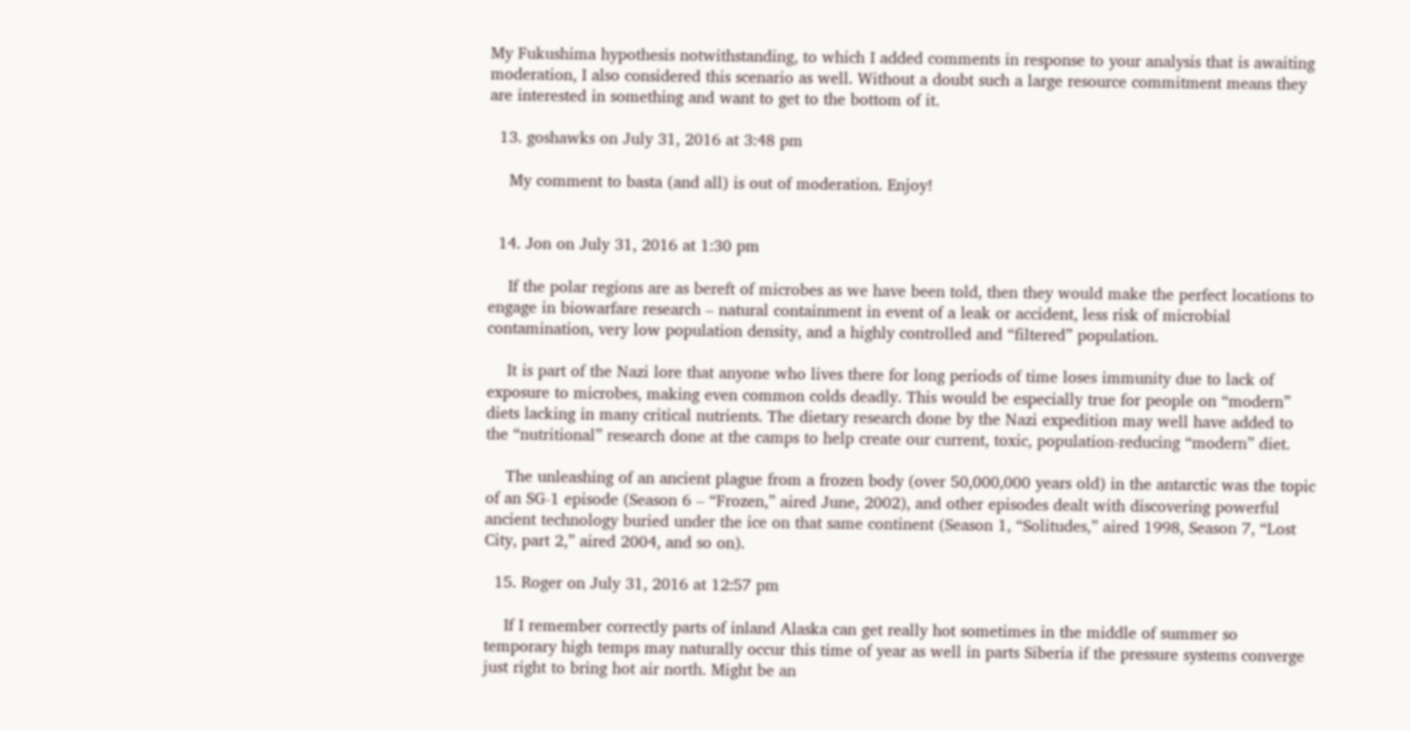My Fukushima hypothesis notwithstanding, to which I added comments in response to your analysis that is awaiting moderation, I also considered this scenario as well. Without a doubt such a large resource commitment means they are interested in something and want to get to the bottom of it.

  13. goshawks on July 31, 2016 at 3:48 pm

    My comment to basta (and all) is out of moderation. Enjoy!


  14. Jon on July 31, 2016 at 1:30 pm

    If the polar regions are as bereft of microbes as we have been told, then they would make the perfect locations to engage in biowarfare research – natural containment in event of a leak or accident, less risk of microbial contamination, very low population density, and a highly controlled and “filtered” population.

    It is part of the Nazi lore that anyone who lives there for long periods of time loses immunity due to lack of exposure to microbes, making even common colds deadly. This would be especially true for people on “modern” diets lacking in many critical nutrients. The dietary research done by the Nazi expedition may well have added to the “nutritional” research done at the camps to help create our current, toxic, population-reducing “modern” diet.

    The unleashing of an ancient plague from a frozen body (over 50,000,000 years old) in the antarctic was the topic of an SG-1 episode (Season 6 – “Frozen,” aired June, 2002), and other episodes dealt with discovering powerful ancient technology buried under the ice on that same continent (Season 1, “Solitudes,” aired 1998, Season 7, “Lost City, part 2,” aired 2004, and so on).

  15. Roger on July 31, 2016 at 12:57 pm

    If I remember correctly parts of inland Alaska can get really hot sometimes in the middle of summer so temporary high temps may naturally occur this time of year as well in parts Siberia if the pressure systems converge just right to bring hot air north. Might be an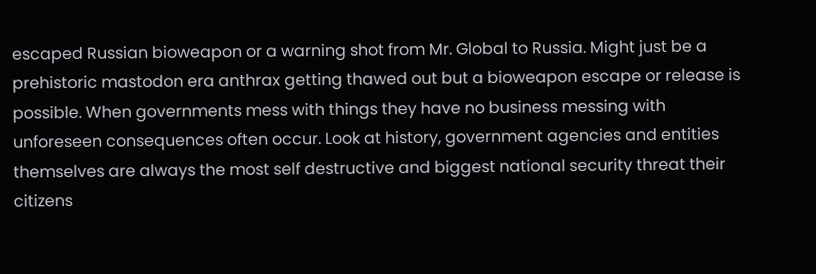escaped Russian bioweapon or a warning shot from Mr. Global to Russia. Might just be a prehistoric mastodon era anthrax getting thawed out but a bioweapon escape or release is possible. When governments mess with things they have no business messing with unforeseen consequences often occur. Look at history, government agencies and entities themselves are always the most self destructive and biggest national security threat their citizens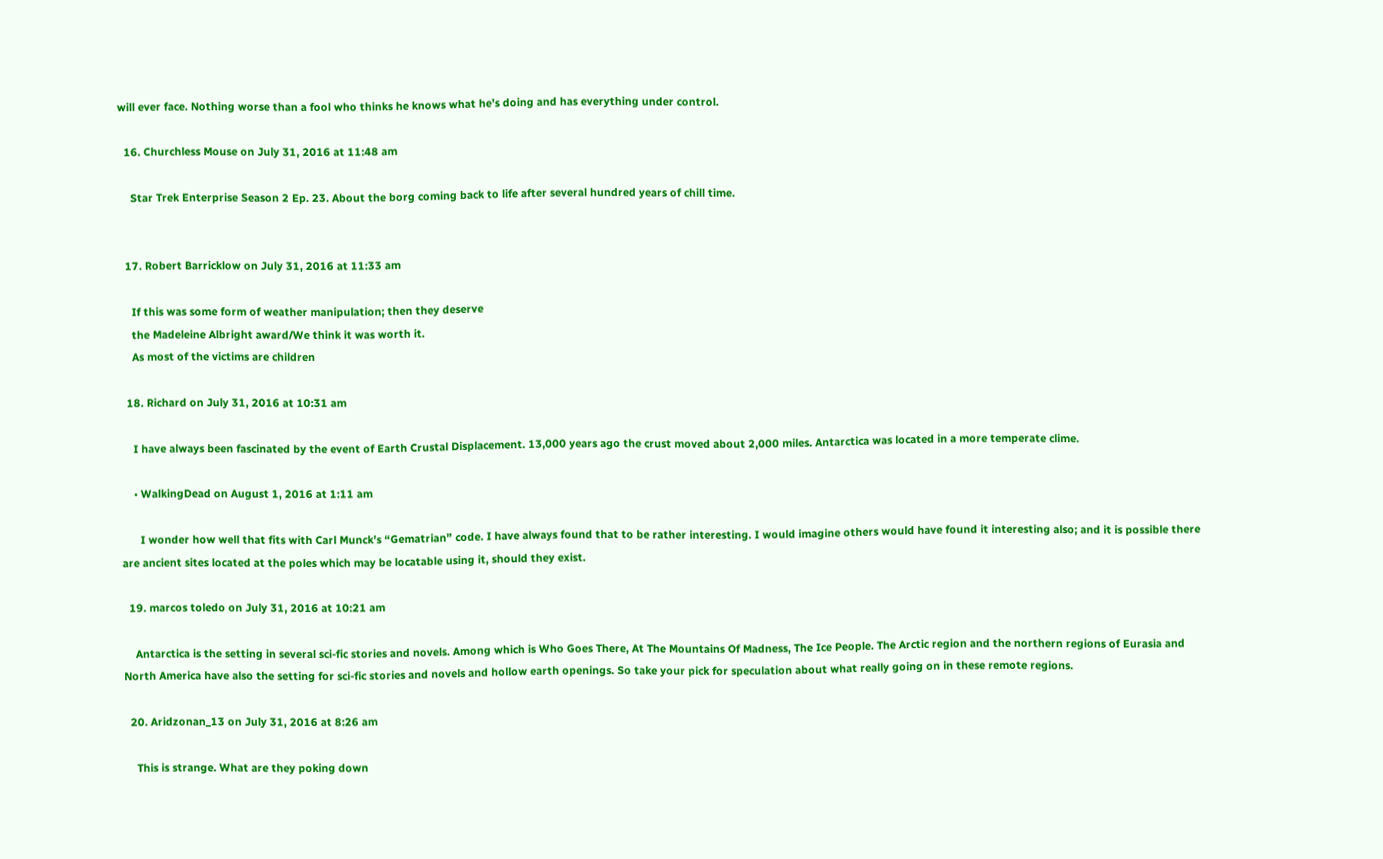will ever face. Nothing worse than a fool who thinks he knows what he’s doing and has everything under control.

  16. Churchless Mouse on July 31, 2016 at 11:48 am

    Star Trek Enterprise Season 2 Ep. 23. About the borg coming back to life after several hundred years of chill time.


  17. Robert Barricklow on July 31, 2016 at 11:33 am

    If this was some form of weather manipulation; then they deserve
    the Madeleine Albright award/We think it was worth it.
    As most of the victims are children

  18. Richard on July 31, 2016 at 10:31 am

    I have always been fascinated by the event of Earth Crustal Displacement. 13,000 years ago the crust moved about 2,000 miles. Antarctica was located in a more temperate clime.

    • WalkingDead on August 1, 2016 at 1:11 am

      I wonder how well that fits with Carl Munck’s “Gematrian” code. I have always found that to be rather interesting. I would imagine others would have found it interesting also; and it is possible there are ancient sites located at the poles which may be locatable using it, should they exist.

  19. marcos toledo on July 31, 2016 at 10:21 am

    Antarctica is the setting in several sci-fic stories and novels. Among which is Who Goes There, At The Mountains Of Madness, The Ice People. The Arctic region and the northern regions of Eurasia and North America have also the setting for sci-fic stories and novels and hollow earth openings. So take your pick for speculation about what really going on in these remote regions.

  20. Aridzonan_13 on July 31, 2016 at 8:26 am

    This is strange. What are they poking down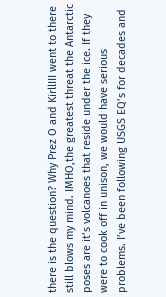there is the question? Why Prez O and KirllIII went to there still blows my mind. IMHO,the greatest threat the Antarctic poses are it’s volcanoes that reside under the ice. If they were to cook off in unison, we would have serious problems. I’ve been following USGS EQ’s for decades and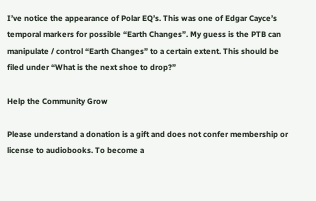I’ve notice the appearance of Polar EQ’s. This was one of Edgar Cayce’s temporal markers for possible “Earth Changes”. My guess is the PTB can manipulate / control “Earth Changes” to a certain extent. This should be filed under “What is the next shoe to drop?”

Help the Community Grow

Please understand a donation is a gift and does not confer membership or license to audiobooks. To become a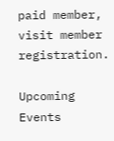paid member, visit member registration.

Upcoming Events